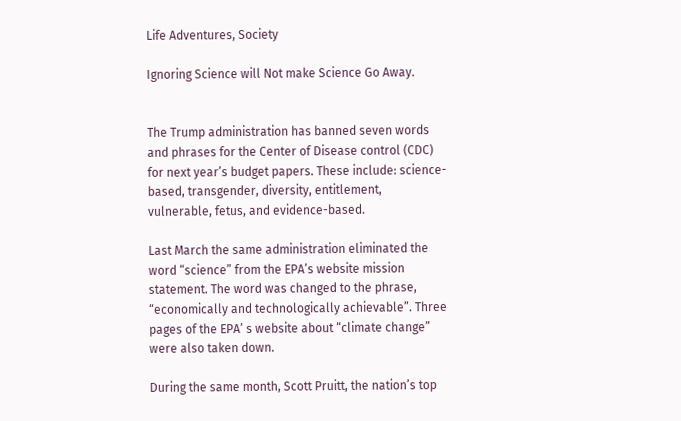Life Adventures, Society

Ignoring Science will Not make Science Go Away.


The Trump administration has banned seven words and phrases for the Center of Disease control (CDC) for next year’s budget papers. These include: science-based, transgender, diversity, entitlement, vulnerable, fetus, and evidence-based.

Last March the same administration eliminated the word “science” from the EPA’s website mission statement. The word was changed to the phrase, “economically and technologically achievable”. Three pages of the EPA’ s website about “climate change” were also taken down.

During the same month, Scott Pruitt, the nation’s top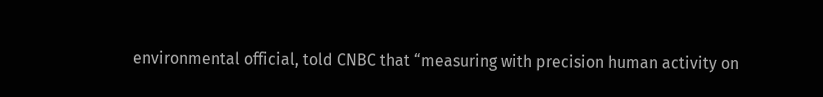environmental official, told CNBC that “measuring with precision human activity on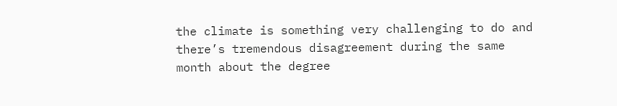the climate is something very challenging to do and there’s tremendous disagreement during the same month about the degree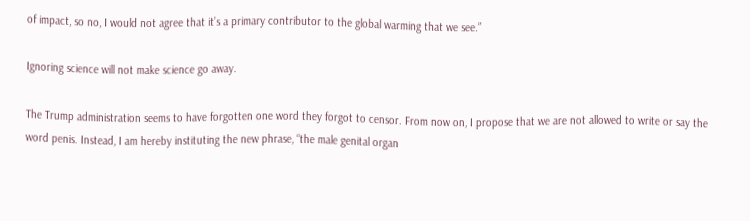of impact, so no, I would not agree that it’s a primary contributor to the global warming that we see.”

Ignoring science will not make science go away.

The Trump administration seems to have forgotten one word they forgot to censor. From now on, I propose that we are not allowed to write or say the word penis. Instead, I am hereby instituting the new phrase, “the male genital organ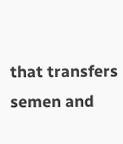that transfers semen and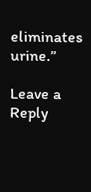eliminates urine.”

Leave a Reply